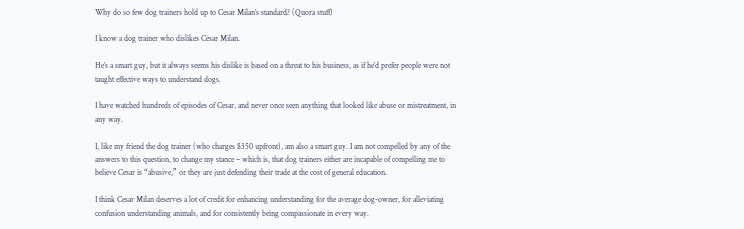Why do so few dog trainers hold up to Cesar Milan’s standard? (Quora stuff)

I know a dog trainer who dislikes Cesar Milan.

He’s a smart guy, but it always seems his dislike is based on a threat to his business, as if he’d prefer people were not taught effective ways to understand dogs.

I have watched hundreds of episodes of Cesar, and never once seen anything that looked like abuse or mistreatment, in any way.

I, like my friend the dog trainer (who charges $350 upfront), am also a smart guy. I am not compelled by any of the answers to this question, to change my stance – which is, that dog trainers either are incapable of compelling me to believe Cesar is “abusive,” or they are just defending their trade at the cost of general education.

I think Cesar Milan deserves a lot of credit for enhancing understanding for the average dog-owner, for alleviating confusion understanding animals, and for consistently being compassionate in every way.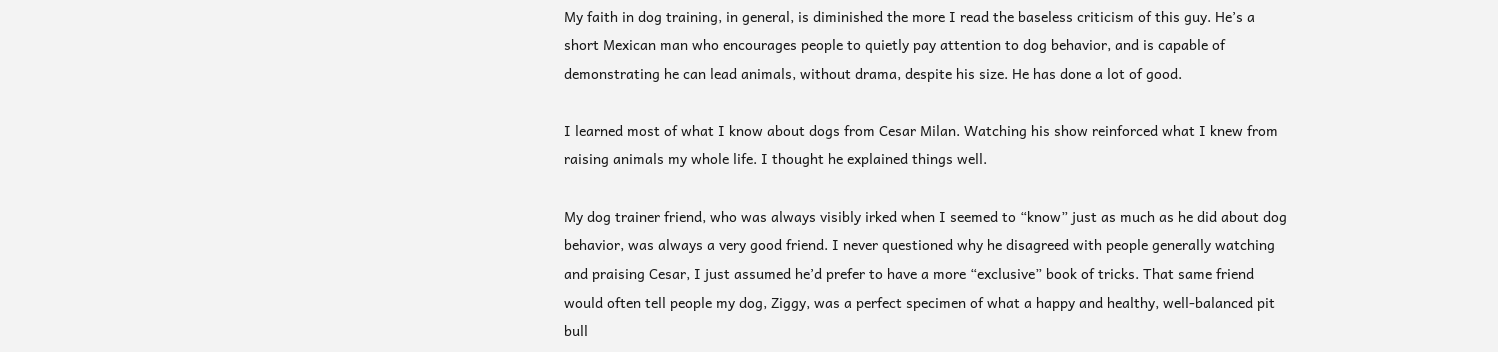My faith in dog training, in general, is diminished the more I read the baseless criticism of this guy. He’s a short Mexican man who encourages people to quietly pay attention to dog behavior, and is capable of demonstrating he can lead animals, without drama, despite his size. He has done a lot of good.

I learned most of what I know about dogs from Cesar Milan. Watching his show reinforced what I knew from raising animals my whole life. I thought he explained things well.

My dog trainer friend, who was always visibly irked when I seemed to “know” just as much as he did about dog behavior, was always a very good friend. I never questioned why he disagreed with people generally watching and praising Cesar, I just assumed he’d prefer to have a more “exclusive” book of tricks. That same friend would often tell people my dog, Ziggy, was a perfect specimen of what a happy and healthy, well-balanced pit bull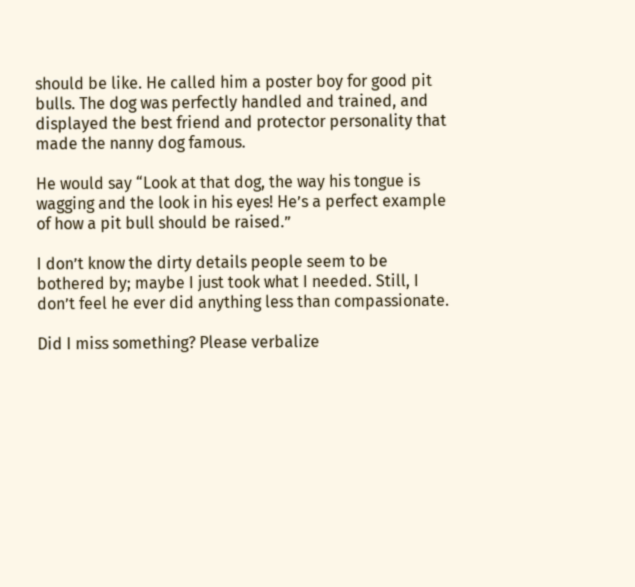should be like. He called him a poster boy for good pit bulls. The dog was perfectly handled and trained, and displayed the best friend and protector personality that made the nanny dog famous.

He would say “Look at that dog, the way his tongue is wagging and the look in his eyes! He’s a perfect example of how a pit bull should be raised.”

I don’t know the dirty details people seem to be bothered by; maybe I just took what I needed. Still, I don’t feel he ever did anything less than compassionate.

Did I miss something? Please verbalize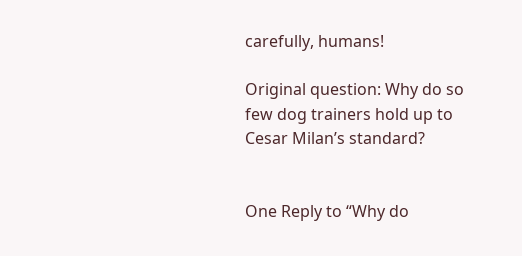carefully, humans!

Original question: Why do so few dog trainers hold up to Cesar Milan’s standard?


One Reply to “Why do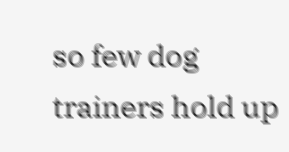so few dog trainers hold up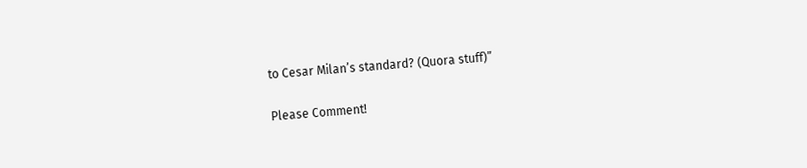to Cesar Milan’s standard? (Quora stuff)”

Please Comment!